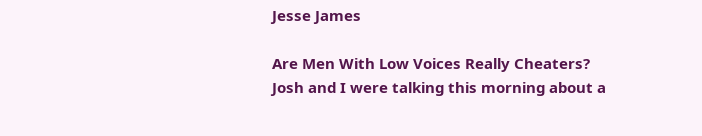Jesse James

Are Men With Low Voices Really Cheaters?
Josh and I were talking this morning about a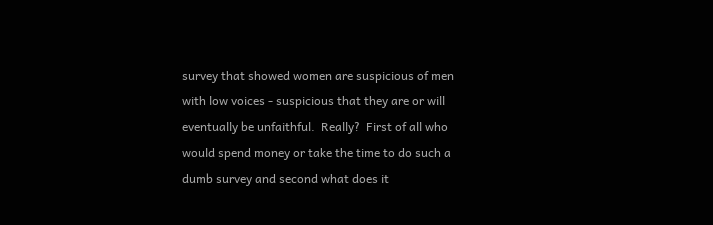survey that showed women are suspicious of men with low voices - suspicious that they are or will eventually be unfaithful.  Really?  First of all who would spend money or take the time to do such a dumb survey and second what does it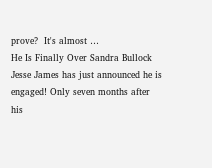prove?  It's almost …
He Is Finally Over Sandra Bullock
Jesse James has just announced he is engaged! Only seven months after his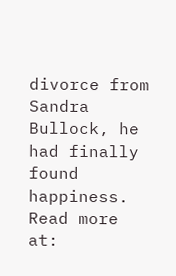divorce from Sandra Bullock, he had finally found happiness. Read more at: